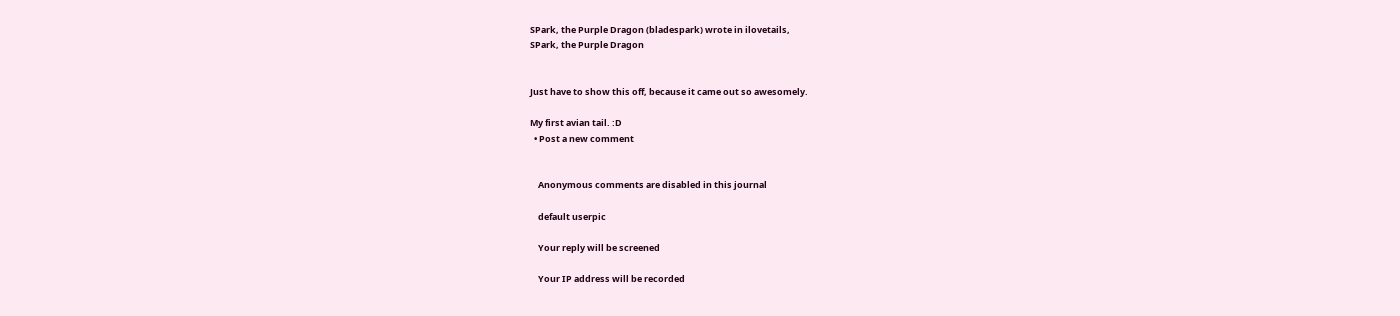SPark, the Purple Dragon (bladespark) wrote in ilovetails,
SPark, the Purple Dragon


Just have to show this off, because it came out so awesomely.

My first avian tail. :D
  • Post a new comment


    Anonymous comments are disabled in this journal

    default userpic

    Your reply will be screened

    Your IP address will be recorded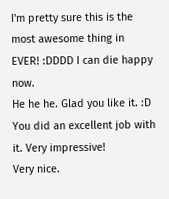I'm pretty sure this is the most awesome thing in EVER! :DDDD I can die happy now.
He he he. Glad you like it. :D
You did an excellent job with it. Very impressive!
Very nice.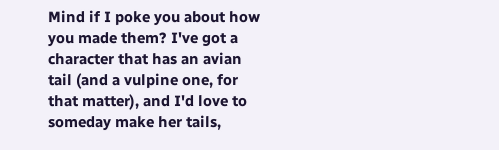Mind if I poke you about how you made them? I've got a character that has an avian tail (and a vulpine one, for that matter), and I'd love to someday make her tails,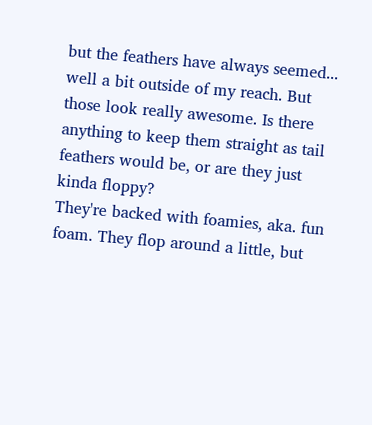but the feathers have always seemed... well a bit outside of my reach. But those look really awesome. Is there anything to keep them straight as tail feathers would be, or are they just kinda floppy?
They're backed with foamies, aka. fun foam. They flop around a little, but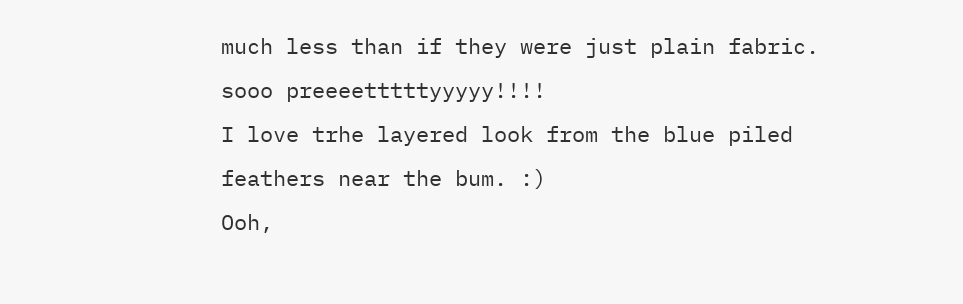much less than if they were just plain fabric.
sooo preeeetttttyyyyy!!!!
I love trhe layered look from the blue piled feathers near the bum. :)
Ooh,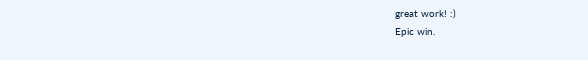great work! :)
Epic win.